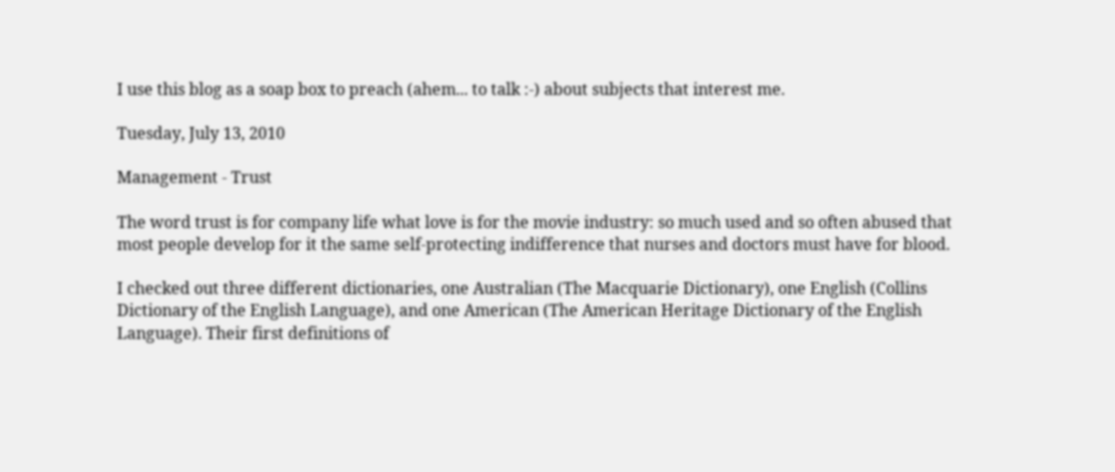I use this blog as a soap box to preach (ahem... to talk :-) about subjects that interest me.

Tuesday, July 13, 2010

Management - Trust

The word trust is for company life what love is for the movie industry: so much used and so often abused that most people develop for it the same self-protecting indifference that nurses and doctors must have for blood.

I checked out three different dictionaries, one Australian (The Macquarie Dictionary), one English (Collins Dictionary of the English Language), and one American (The American Heritage Dictionary of the English Language). Their first definitions of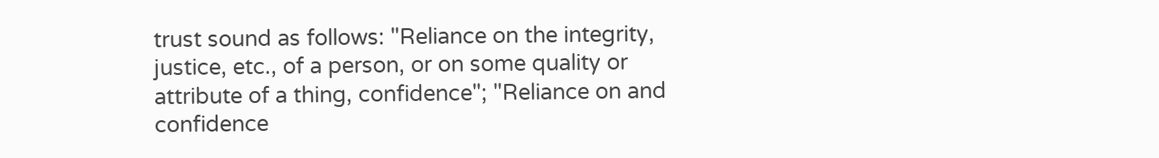trust sound as follows: "Reliance on the integrity, justice, etc., of a person, or on some quality or attribute of a thing, confidence"; "Reliance on and confidence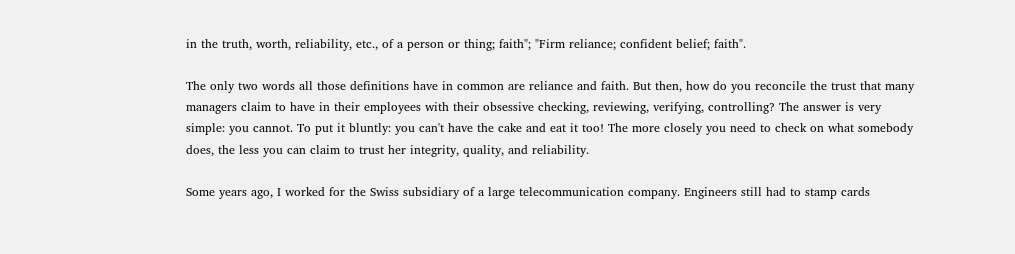in the truth, worth, reliability, etc., of a person or thing; faith"; "Firm reliance; confident belief; faith".

The only two words all those definitions have in common are reliance and faith. But then, how do you reconcile the trust that many managers claim to have in their employees with their obsessive checking, reviewing, verifying, controlling? The answer is very simple: you cannot. To put it bluntly: you can't have the cake and eat it too! The more closely you need to check on what somebody does, the less you can claim to trust her integrity, quality, and reliability.

Some years ago, I worked for the Swiss subsidiary of a large telecommunication company. Engineers still had to stamp cards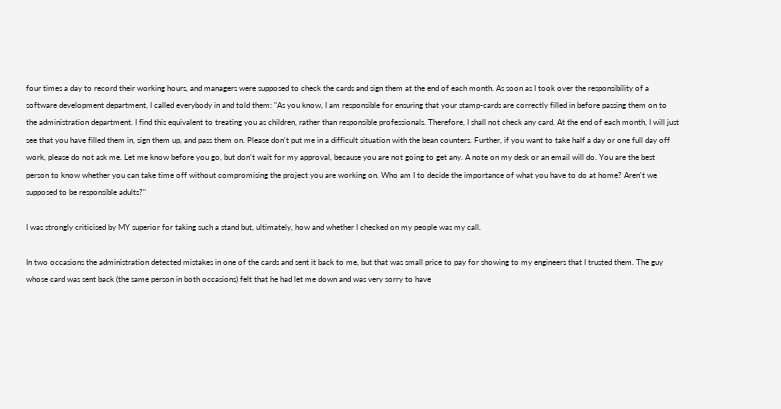four times a day to record their working hours, and managers were supposed to check the cards and sign them at the end of each month. As soon as I took over the responsibility of a software development department, I called everybody in and told them: "As you know, I am responsible for ensuring that your stamp-cards are correctly filled in before passing them on to the administration department. I find this equivalent to treating you as children, rather than responsible professionals. Therefore, I shall not check any card. At the end of each month, I will just see that you have filled them in, sign them up, and pass them on. Please don't put me in a difficult situation with the bean counters. Further, if you want to take half a day or one full day off work, please do not ask me. Let me know before you go, but don't wait for my approval, because you are not going to get any. A note on my desk or an email will do. You are the best person to know whether you can take time off without compromising the project you are working on. Who am I to decide the importance of what you have to do at home? Aren't we supposed to be responsible adults?"

I was strongly criticised by MY superior for taking such a stand but, ultimately, how and whether I checked on my people was my call.

In two occasions the administration detected mistakes in one of the cards and sent it back to me, but that was small price to pay for showing to my engineers that I trusted them. The guy whose card was sent back (the same person in both occasions) felt that he had let me down and was very sorry to have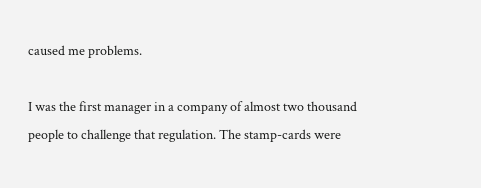caused me problems.

I was the first manager in a company of almost two thousand people to challenge that regulation. The stamp-cards were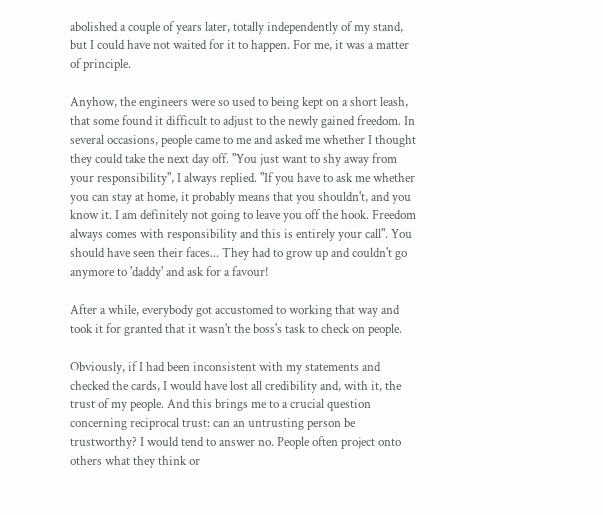abolished a couple of years later, totally independently of my stand, but I could have not waited for it to happen. For me, it was a matter of principle.

Anyhow, the engineers were so used to being kept on a short leash, that some found it difficult to adjust to the newly gained freedom. In several occasions, people came to me and asked me whether I thought they could take the next day off. "You just want to shy away from your responsibility", I always replied. "If you have to ask me whether you can stay at home, it probably means that you shouldn't, and you know it. I am definitely not going to leave you off the hook. Freedom always comes with responsibility and this is entirely your call". You should have seen their faces... They had to grow up and couldn't go anymore to 'daddy' and ask for a favour!

After a while, everybody got accustomed to working that way and took it for granted that it wasn't the boss's task to check on people.

Obviously, if I had been inconsistent with my statements and checked the cards, I would have lost all credibility and, with it, the trust of my people. And this brings me to a crucial question concerning reciprocal trust: can an untrusting person be trustworthy? I would tend to answer no. People often project onto others what they think or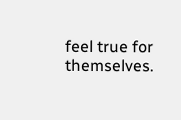feel true for themselves.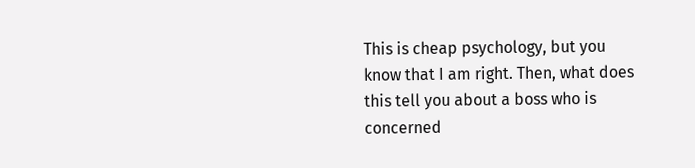This is cheap psychology, but you know that I am right. Then, what does this tell you about a boss who is concerned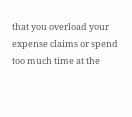that you overload your expense claims or spend too much time at the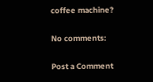coffee machine?

No comments:

Post a Comment